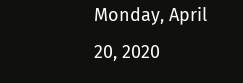Monday, April 20, 2020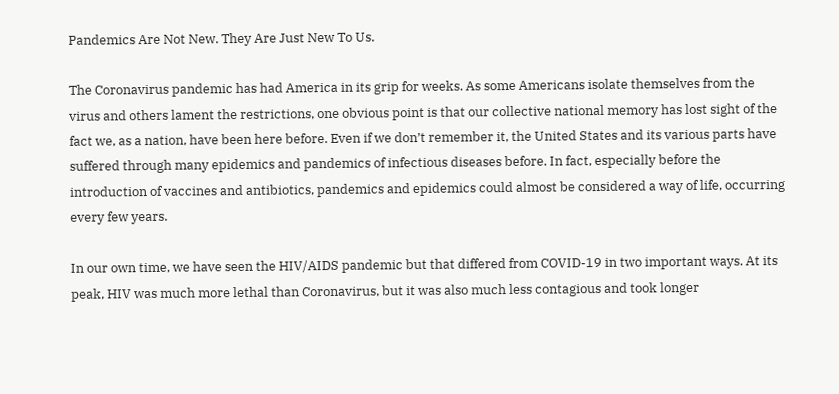Pandemics Are Not New. They Are Just New To Us.

The Coronavirus pandemic has had America in its grip for weeks. As some Americans isolate themselves from the virus and others lament the restrictions, one obvious point is that our collective national memory has lost sight of the fact we, as a nation, have been here before. Even if we don’t remember it, the United States and its various parts have suffered through many epidemics and pandemics of infectious diseases before. In fact, especially before the introduction of vaccines and antibiotics, pandemics and epidemics could almost be considered a way of life, occurring every few years.

In our own time, we have seen the HIV/AIDS pandemic but that differed from COVID-19 in two important ways. At its peak, HIV was much more lethal than Coronavirus, but it was also much less contagious and took longer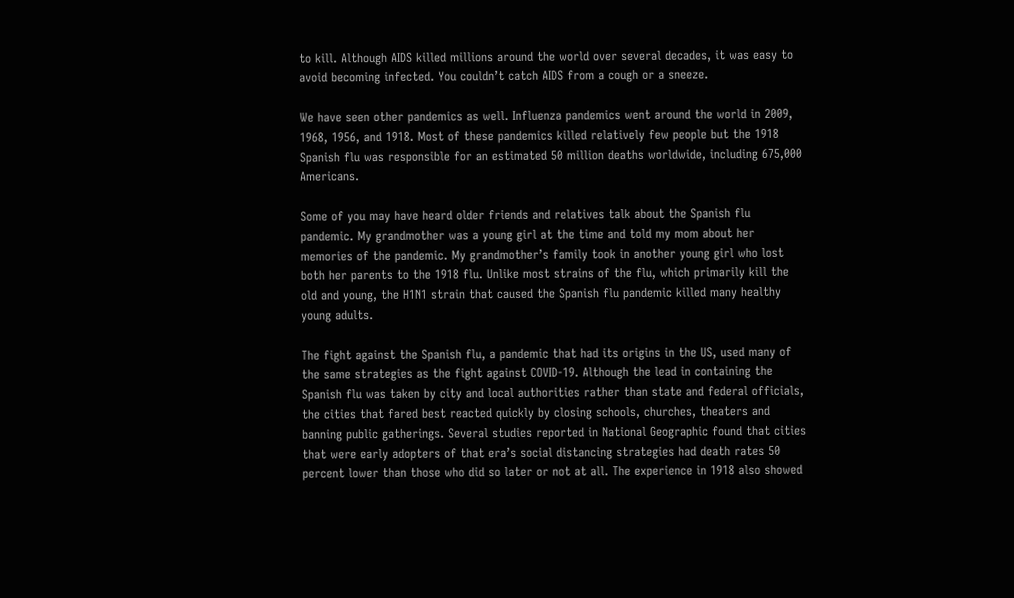to kill. Although AIDS killed millions around the world over several decades, it was easy to avoid becoming infected. You couldn’t catch AIDS from a cough or a sneeze.

We have seen other pandemics as well. Influenza pandemics went around the world in 2009, 1968, 1956, and 1918. Most of these pandemics killed relatively few people but the 1918 Spanish flu was responsible for an estimated 50 million deaths worldwide, including 675,000 Americans.

Some of you may have heard older friends and relatives talk about the Spanish flu pandemic. My grandmother was a young girl at the time and told my mom about her memories of the pandemic. My grandmother’s family took in another young girl who lost both her parents to the 1918 flu. Unlike most strains of the flu, which primarily kill the old and young, the H1N1 strain that caused the Spanish flu pandemic killed many healthy young adults.

The fight against the Spanish flu, a pandemic that had its origins in the US, used many of the same strategies as the fight against COVID-19. Although the lead in containing the Spanish flu was taken by city and local authorities rather than state and federal officials, the cities that fared best reacted quickly by closing schools, churches, theaters and banning public gatherings. Several studies reported in National Geographic found that cities that were early adopters of that era’s social distancing strategies had death rates 50 percent lower than those who did so later or not at all. The experience in 1918 also showed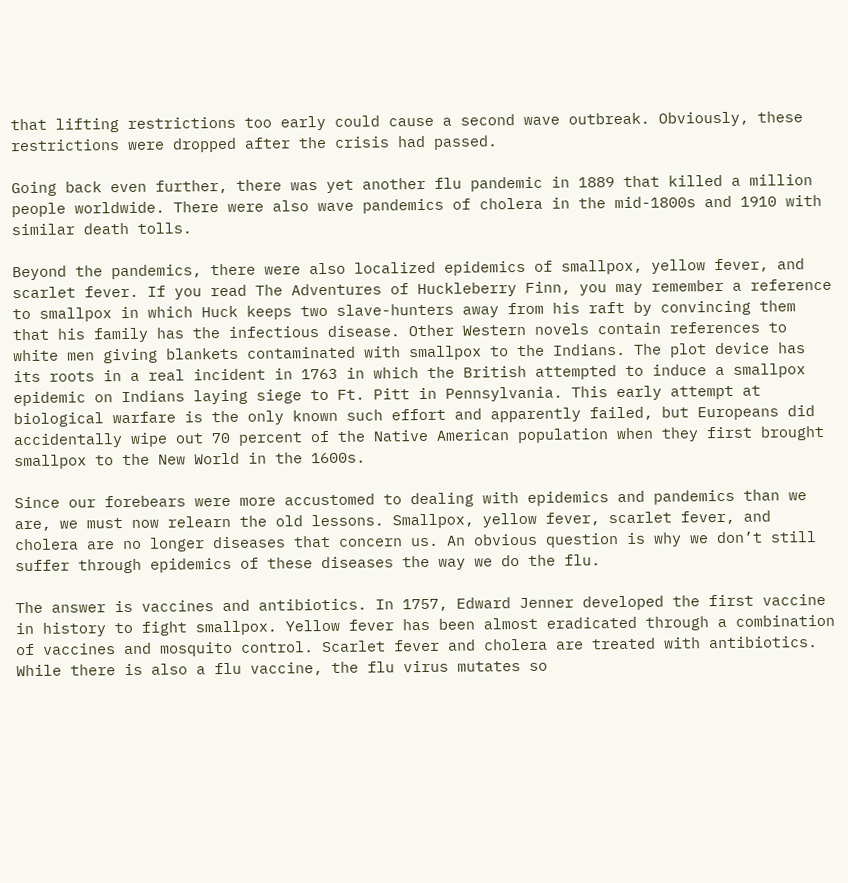that lifting restrictions too early could cause a second wave outbreak. Obviously, these restrictions were dropped after the crisis had passed.

Going back even further, there was yet another flu pandemic in 1889 that killed a million people worldwide. There were also wave pandemics of cholera in the mid-1800s and 1910 with similar death tolls.

Beyond the pandemics, there were also localized epidemics of smallpox, yellow fever, and scarlet fever. If you read The Adventures of Huckleberry Finn, you may remember a reference to smallpox in which Huck keeps two slave-hunters away from his raft by convincing them that his family has the infectious disease. Other Western novels contain references to white men giving blankets contaminated with smallpox to the Indians. The plot device has its roots in a real incident in 1763 in which the British attempted to induce a smallpox epidemic on Indians laying siege to Ft. Pitt in Pennsylvania. This early attempt at biological warfare is the only known such effort and apparently failed, but Europeans did accidentally wipe out 70 percent of the Native American population when they first brought smallpox to the New World in the 1600s.

Since our forebears were more accustomed to dealing with epidemics and pandemics than we are, we must now relearn the old lessons. Smallpox, yellow fever, scarlet fever, and cholera are no longer diseases that concern us. An obvious question is why we don’t still suffer through epidemics of these diseases the way we do the flu.

The answer is vaccines and antibiotics. In 1757, Edward Jenner developed the first vaccine in history to fight smallpox. Yellow fever has been almost eradicated through a combination of vaccines and mosquito control. Scarlet fever and cholera are treated with antibiotics. While there is also a flu vaccine, the flu virus mutates so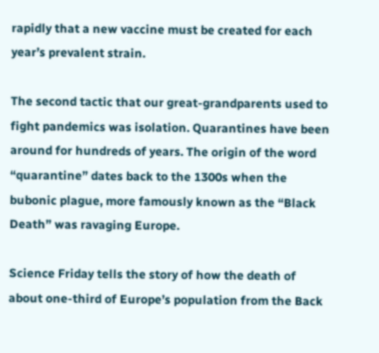rapidly that a new vaccine must be created for each year’s prevalent strain.

The second tactic that our great-grandparents used to fight pandemics was isolation. Quarantines have been around for hundreds of years. The origin of the word “quarantine” dates back to the 1300s when the bubonic plague, more famously known as the “Black Death” was ravaging Europe.

Science Friday tells the story of how the death of about one-third of Europe’s population from the Back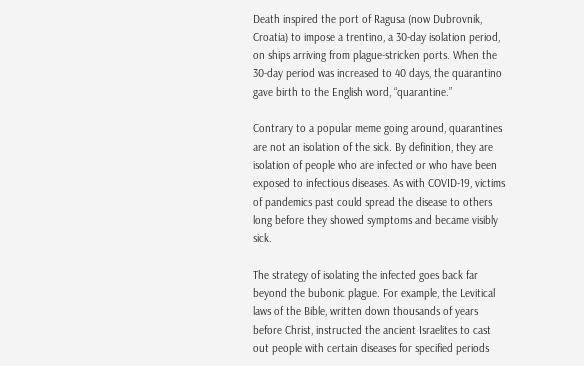Death inspired the port of Ragusa (now Dubrovnik, Croatia) to impose a trentino, a 30-day isolation period, on ships arriving from plague-stricken ports. When the 30-day period was increased to 40 days, the quarantino gave birth to the English word, “quarantine.”

Contrary to a popular meme going around, quarantines are not an isolation of the sick. By definition, they are isolation of people who are infected or who have been exposed to infectious diseases. As with COVID-19, victims of pandemics past could spread the disease to others long before they showed symptoms and became visibly sick.

The strategy of isolating the infected goes back far beyond the bubonic plague. For example, the Levitical laws of the Bible, written down thousands of years before Christ, instructed the ancient Israelites to cast out people with certain diseases for specified periods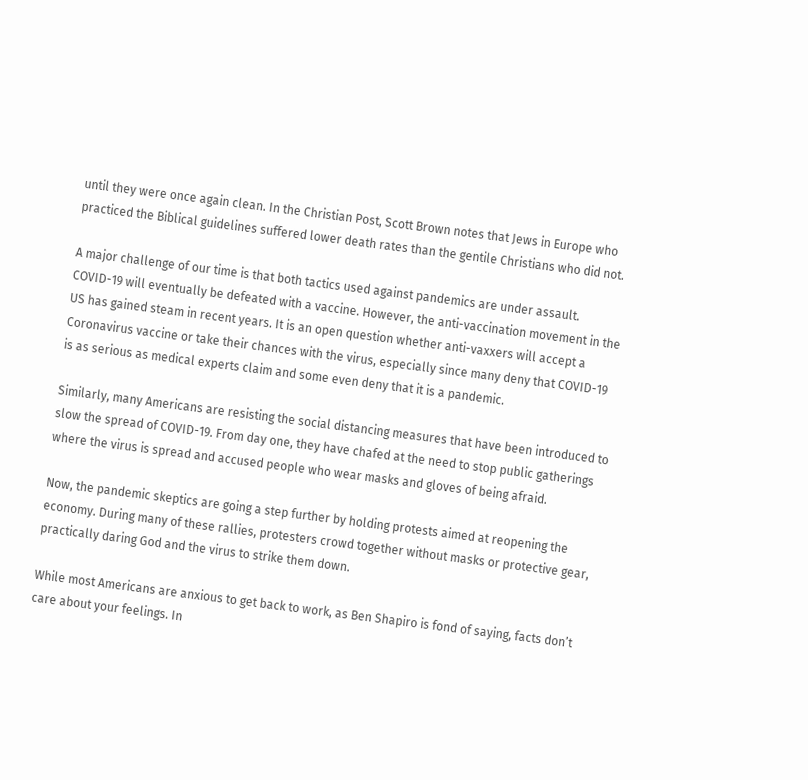until they were once again clean. In the Christian Post, Scott Brown notes that Jews in Europe who practiced the Biblical guidelines suffered lower death rates than the gentile Christians who did not.

A major challenge of our time is that both tactics used against pandemics are under assault. COVID-19 will eventually be defeated with a vaccine. However, the anti-vaccination movement in the US has gained steam in recent years. It is an open question whether anti-vaxxers will accept a Coronavirus vaccine or take their chances with the virus, especially since many deny that COVID-19 is as serious as medical experts claim and some even deny that it is a pandemic.

Similarly, many Americans are resisting the social distancing measures that have been introduced to slow the spread of COVID-19. From day one, they have chafed at the need to stop public gatherings where the virus is spread and accused people who wear masks and gloves of being afraid.

Now, the pandemic skeptics are going a step further by holding protests aimed at reopening the economy. During many of these rallies, protesters crowd together without masks or protective gear, practically daring God and the virus to strike them down.

While most Americans are anxious to get back to work, as Ben Shapiro is fond of saying, facts don’t care about your feelings. In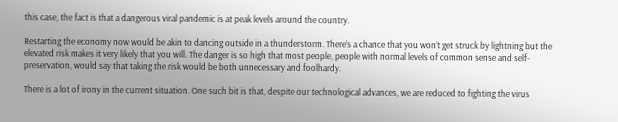this case, the fact is that a dangerous viral pandemic is at peak levels around the country.

Restarting the economy now would be akin to dancing outside in a thunderstorm. There’s a chance that you won’t get struck by lightning but the elevated risk makes it very likely that you will. The danger is so high that most people, people with normal levels of common sense and self-preservation, would say that taking the risk would be both unnecessary and foolhardy.

There is a lot of irony in the current situation. One such bit is that, despite our technological advances, we are reduced to fighting the virus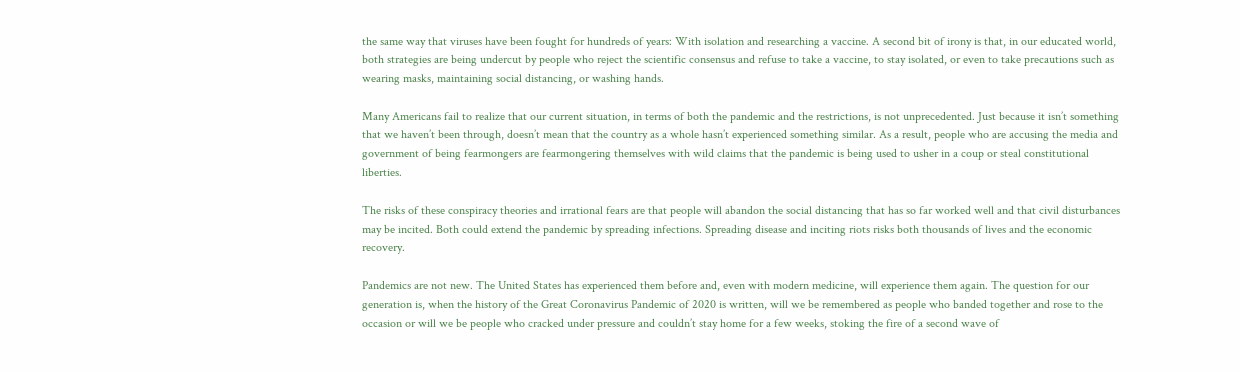the same way that viruses have been fought for hundreds of years: With isolation and researching a vaccine. A second bit of irony is that, in our educated world, both strategies are being undercut by people who reject the scientific consensus and refuse to take a vaccine, to stay isolated, or even to take precautions such as wearing masks, maintaining social distancing, or washing hands.

Many Americans fail to realize that our current situation, in terms of both the pandemic and the restrictions, is not unprecedented. Just because it isn’t something that we haven’t been through, doesn’t mean that the country as a whole hasn’t experienced something similar. As a result, people who are accusing the media and government of being fearmongers are fearmongering themselves with wild claims that the pandemic is being used to usher in a coup or steal constitutional liberties.

The risks of these conspiracy theories and irrational fears are that people will abandon the social distancing that has so far worked well and that civil disturbances may be incited. Both could extend the pandemic by spreading infections. Spreading disease and inciting riots risks both thousands of lives and the economic recovery.

Pandemics are not new. The United States has experienced them before and, even with modern medicine, will experience them again. The question for our generation is, when the history of the Great Coronavirus Pandemic of 2020 is written, will we be remembered as people who banded together and rose to the occasion or will we be people who cracked under pressure and couldn’t stay home for a few weeks, stoking the fire of a second wave of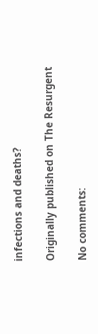infections and deaths?

Originally published on The Resurgent

No comments: